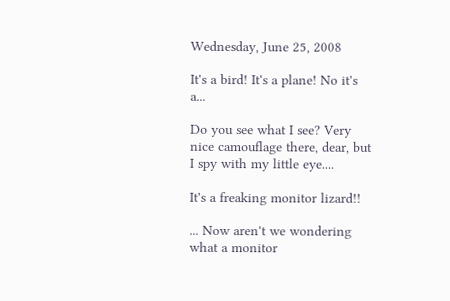Wednesday, June 25, 2008

It's a bird! It's a plane! No it's a...

Do you see what I see? Very nice camouflage there, dear, but I spy with my little eye....

It's a freaking monitor lizard!!

... Now aren't we wondering what a monitor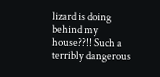lizard is doing behind my house??!! Such a terribly dangerous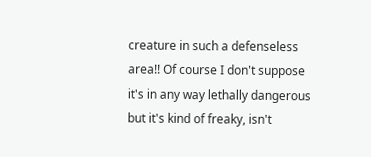creature in such a defenseless area!! Of course I don't suppose it's in any way lethally dangerous but it's kind of freaky, isn't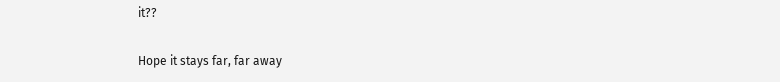it??

Hope it stays far, far away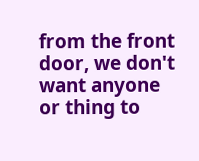from the front door, we don't want anyone or thing to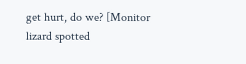get hurt, do we? [Monitor lizard spotted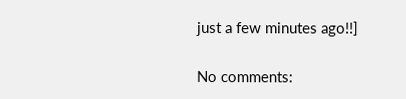just a few minutes ago!!]

No comments: